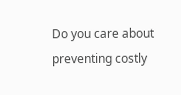Do you care about preventing costly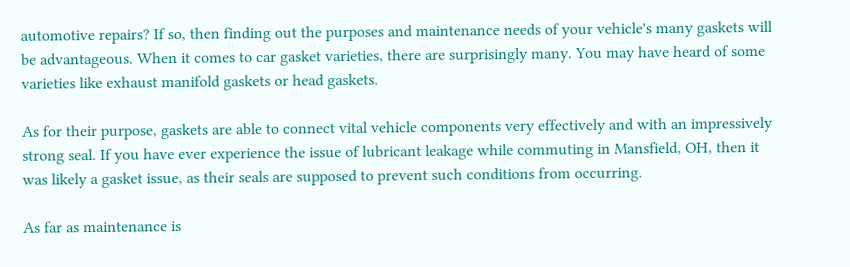automotive repairs? If so, then finding out the purposes and maintenance needs of your vehicle's many gaskets will be advantageous. When it comes to car gasket varieties, there are surprisingly many. You may have heard of some varieties like exhaust manifold gaskets or head gaskets.

As for their purpose, gaskets are able to connect vital vehicle components very effectively and with an impressively strong seal. If you have ever experience the issue of lubricant leakage while commuting in Mansfield, OH, then it was likely a gasket issue, as their seals are supposed to prevent such conditions from occurring.

As far as maintenance is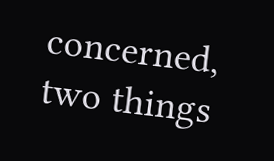concerned, two things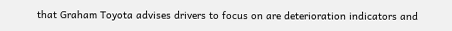that Graham Toyota advises drivers to focus on are deterioration indicators and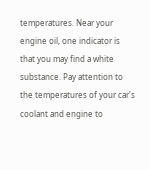temperatures. Near your engine oil, one indicator is that you may find a white substance. Pay attention to the temperatures of your car's coolant and engine to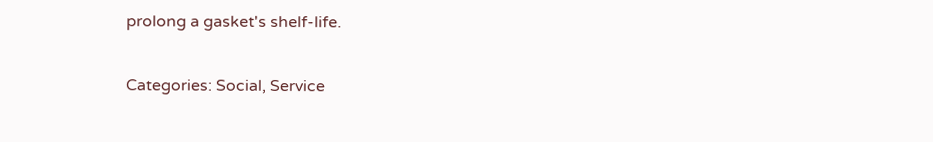prolong a gasket's shelf-life.

Categories: Social, Service